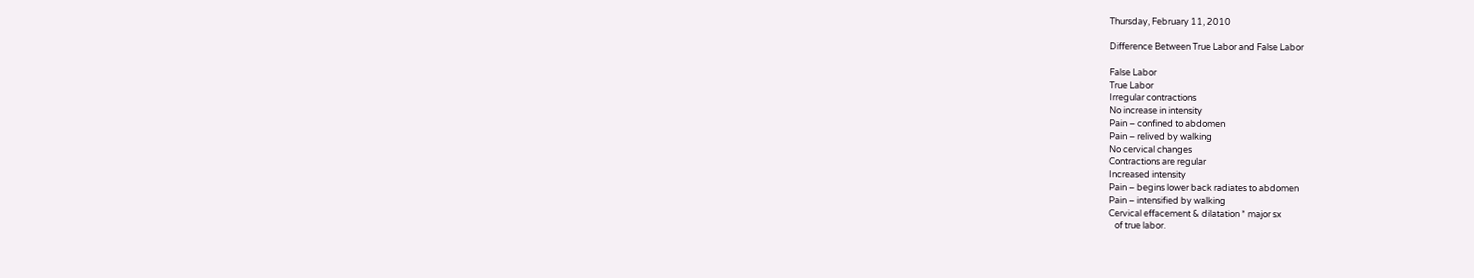Thursday, February 11, 2010

Difference Between True Labor and False Labor

False Labor
True Labor
Irregular contractions
No increase in intensity
Pain – confined to abdomen
Pain – relived by walking
No cervical changes
Contractions are regular
Increased intensity
Pain – begins lower back radiates to abdomen
Pain – intensified by walking
Cervical effacement & dilatation * major sx
   of true labor.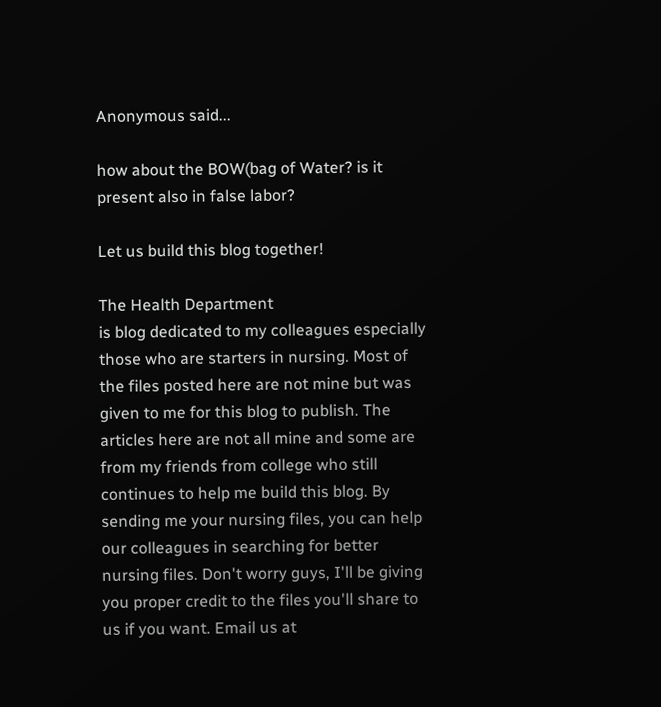Anonymous said...

how about the BOW(bag of Water? is it present also in false labor?

Let us build this blog together!

The Health Department
is blog dedicated to my colleagues especially those who are starters in nursing. Most of the files posted here are not mine but was given to me for this blog to publish. The articles here are not all mine and some are from my friends from college who still continues to help me build this blog. By sending me your nursing files, you can help our colleagues in searching for better nursing files. Don't worry guys, I'll be giving you proper credit to the files you'll share to us if you want. Email us at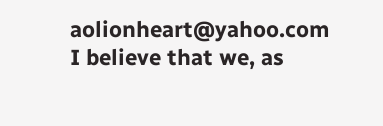aolionheart@yahoo.com I believe that we, as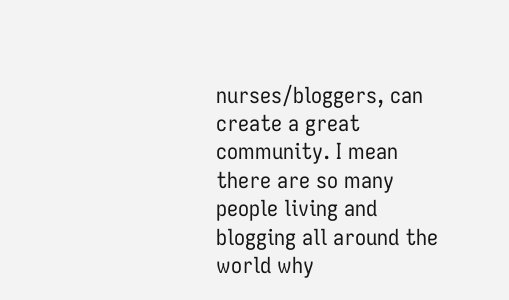nurses/bloggers, can create a great community. I mean there are so many people living and blogging all around the world why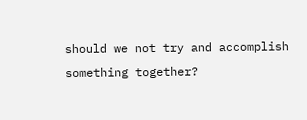should we not try and accomplish something together?